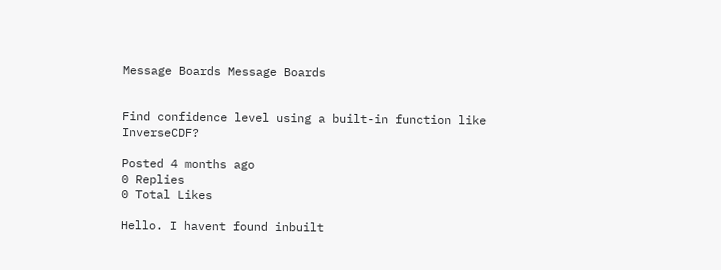Message Boards Message Boards


Find confidence level using a built-in function like InverseCDF?

Posted 4 months ago
0 Replies
0 Total Likes

Hello. I havent found inbuilt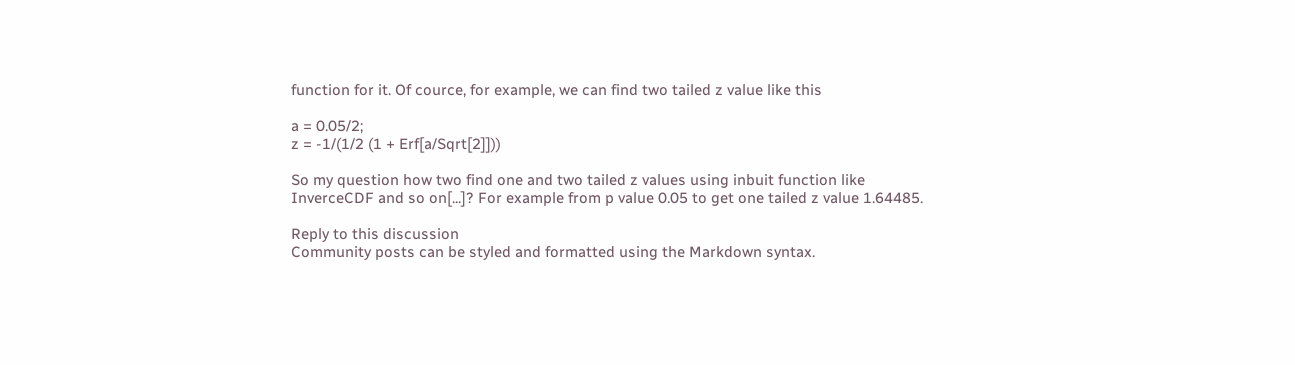function for it. Of cource, for example, we can find two tailed z value like this

a = 0.05/2;
z = -1/(1/2 (1 + Erf[a/Sqrt[2]]))

So my question how two find one and two tailed z values using inbuit function like InverceCDF and so on[...]? For example from p value 0.05 to get one tailed z value 1.64485.

Reply to this discussion
Community posts can be styled and formatted using the Markdown syntax.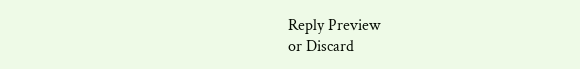Reply Preview
or Discard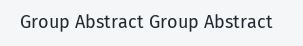Group Abstract Group Abstract